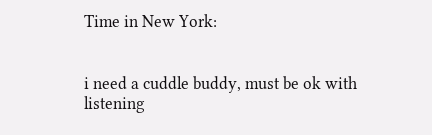Time in New York:


i need a cuddle buddy, must be ok with listening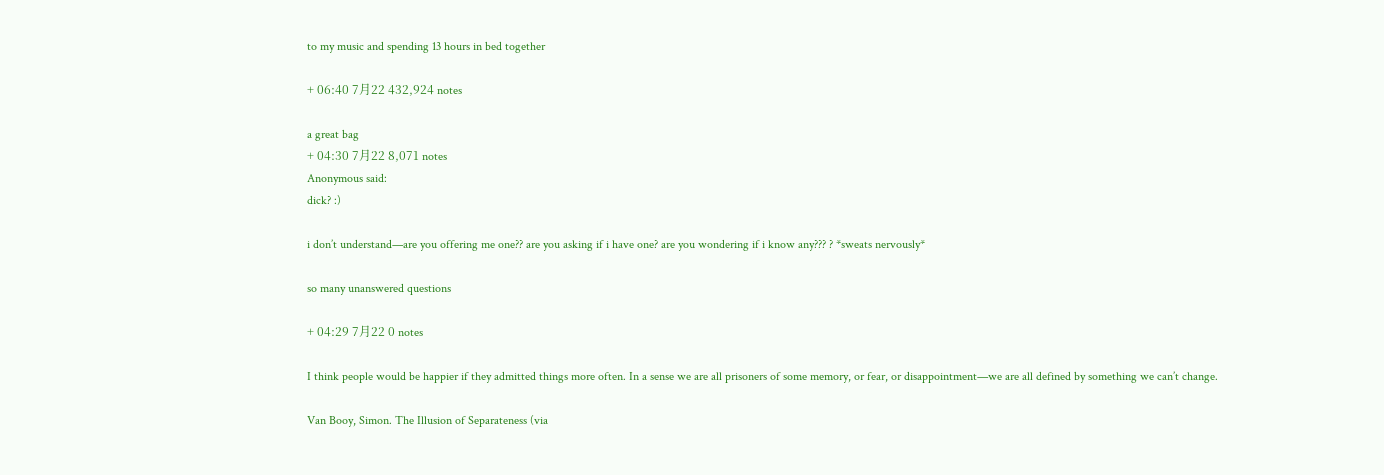to my music and spending 13 hours in bed together

+ 06:40 7月22 432,924 notes

a great bag
+ 04:30 7月22 8,071 notes
Anonymous said:
dick? :)

i don’t understand—are you offering me one?? are you asking if i have one? are you wondering if i know any??? ? *sweats nervously*

so many unanswered questions

+ 04:29 7月22 0 notes

I think people would be happier if they admitted things more often. In a sense we are all prisoners of some memory, or fear, or disappointment—we are all defined by something we can’t change.

Van Booy, Simon. The Illusion of Separateness (via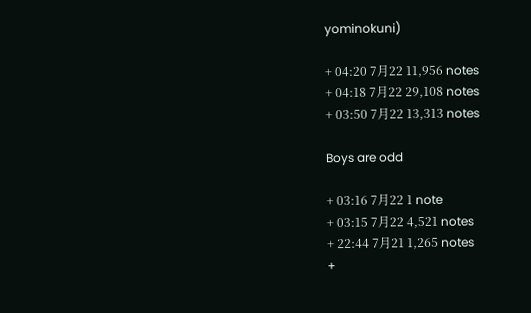yominokuni)

+ 04:20 7月22 11,956 notes
+ 04:18 7月22 29,108 notes
+ 03:50 7月22 13,313 notes

Boys are odd

+ 03:16 7月22 1 note
+ 03:15 7月22 4,521 notes
+ 22:44 7月21 1,265 notes
+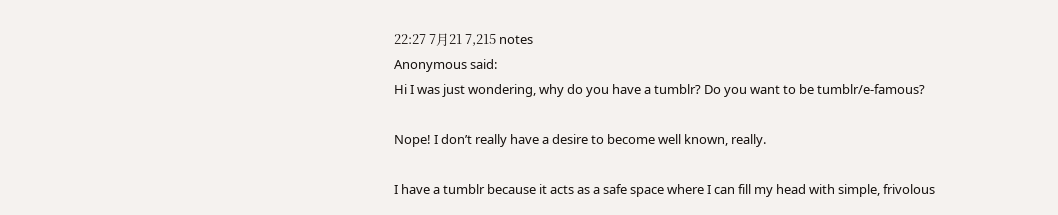22:27 7月21 7,215 notes
Anonymous said:
Hi I was just wondering, why do you have a tumblr? Do you want to be tumblr/e-famous?

Nope! I don’t really have a desire to become well known, really.

I have a tumblr because it acts as a safe space where I can fill my head with simple, frivolous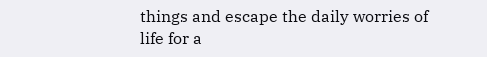things and escape the daily worries of life for a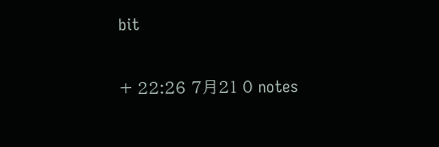bit

+ 22:26 7月21 0 notes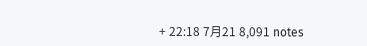+ 22:18 7月21 8,091 notes